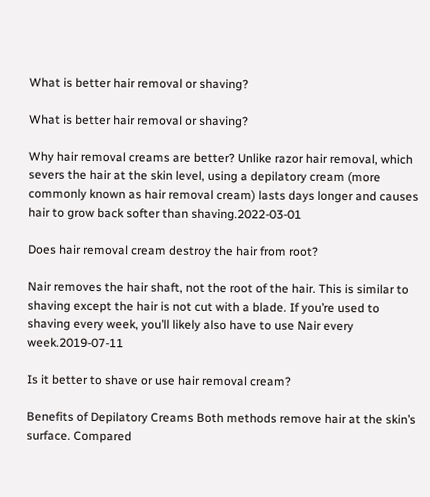What is better hair removal or shaving?

What is better hair removal or shaving?

Why hair removal creams are better? Unlike razor hair removal, which severs the hair at the skin level, using a depilatory cream (more commonly known as hair removal cream) lasts days longer and causes hair to grow back softer than shaving.2022-03-01

Does hair removal cream destroy the hair from root?

Nair removes the hair shaft, not the root of the hair. This is similar to shaving except the hair is not cut with a blade. If you’re used to shaving every week, you’ll likely also have to use Nair every week.2019-07-11

Is it better to shave or use hair removal cream?

Benefits of Depilatory Creams Both methods remove hair at the skin’s surface. Compared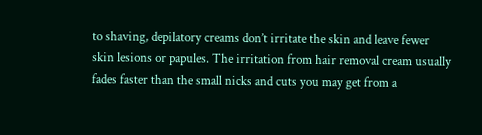to shaving, depilatory creams don’t irritate the skin and leave fewer skin lesions or papules. The irritation from hair removal cream usually fades faster than the small nicks and cuts you may get from a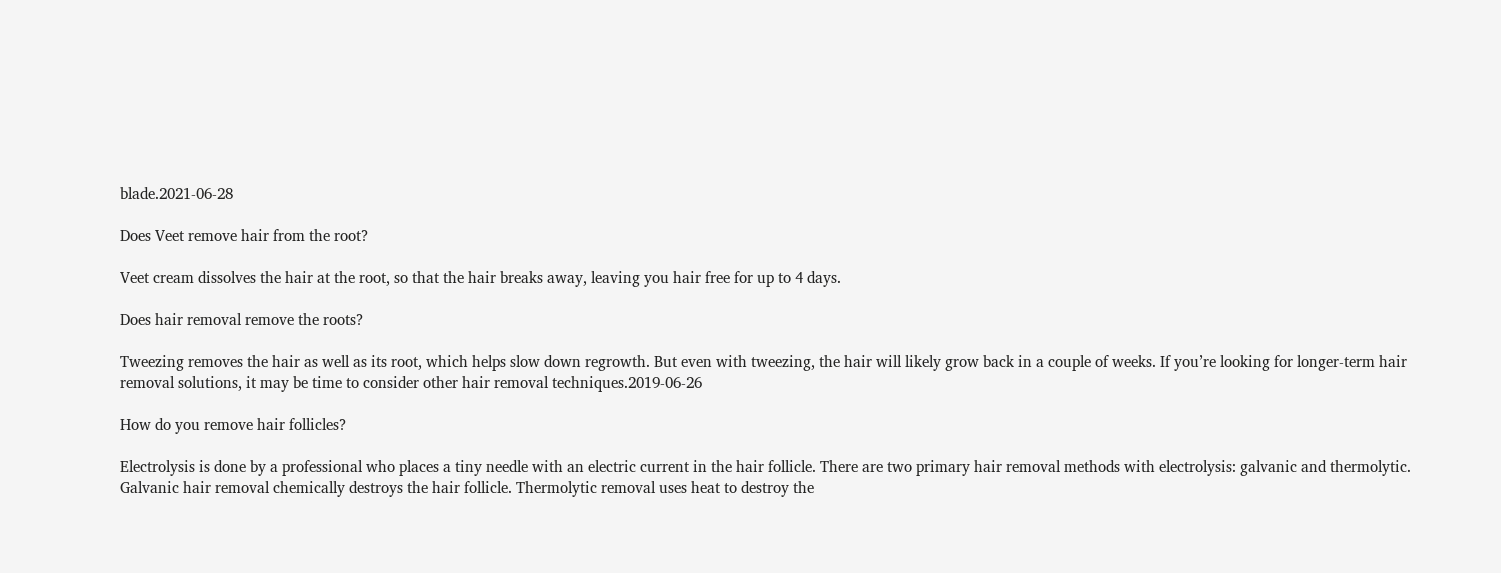blade.2021-06-28

Does Veet remove hair from the root?

Veet cream dissolves the hair at the root, so that the hair breaks away, leaving you hair free for up to 4 days.

Does hair removal remove the roots?

Tweezing removes the hair as well as its root, which helps slow down regrowth. But even with tweezing, the hair will likely grow back in a couple of weeks. If you’re looking for longer-term hair removal solutions, it may be time to consider other hair removal techniques.2019-06-26

How do you remove hair follicles?

Electrolysis is done by a professional who places a tiny needle with an electric current in the hair follicle. There are two primary hair removal methods with electrolysis: galvanic and thermolytic. Galvanic hair removal chemically destroys the hair follicle. Thermolytic removal uses heat to destroy the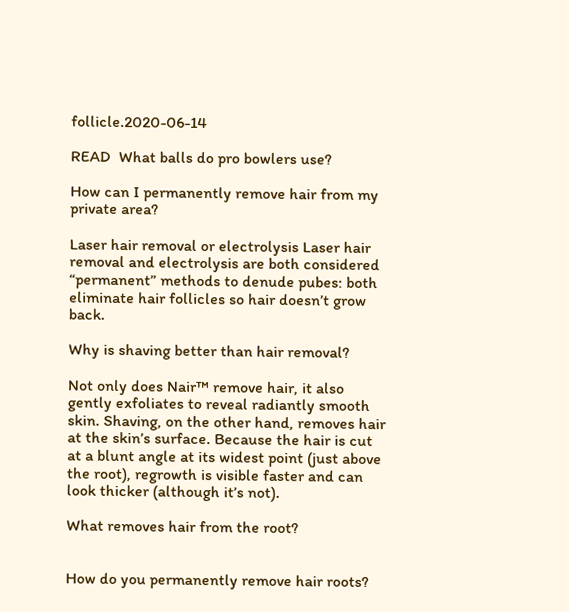follicle.2020-06-14

READ  What balls do pro bowlers use?

How can I permanently remove hair from my private area?

Laser hair removal or electrolysis Laser hair removal and electrolysis are both considered “permanent” methods to denude pubes: both eliminate hair follicles so hair doesn’t grow back.

Why is shaving better than hair removal?

Not only does Nair™ remove hair, it also gently exfoliates to reveal radiantly smooth skin. Shaving, on the other hand, removes hair at the skin’s surface. Because the hair is cut at a blunt angle at its widest point (just above the root), regrowth is visible faster and can look thicker (although it’s not).

What removes hair from the root?


How do you permanently remove hair roots?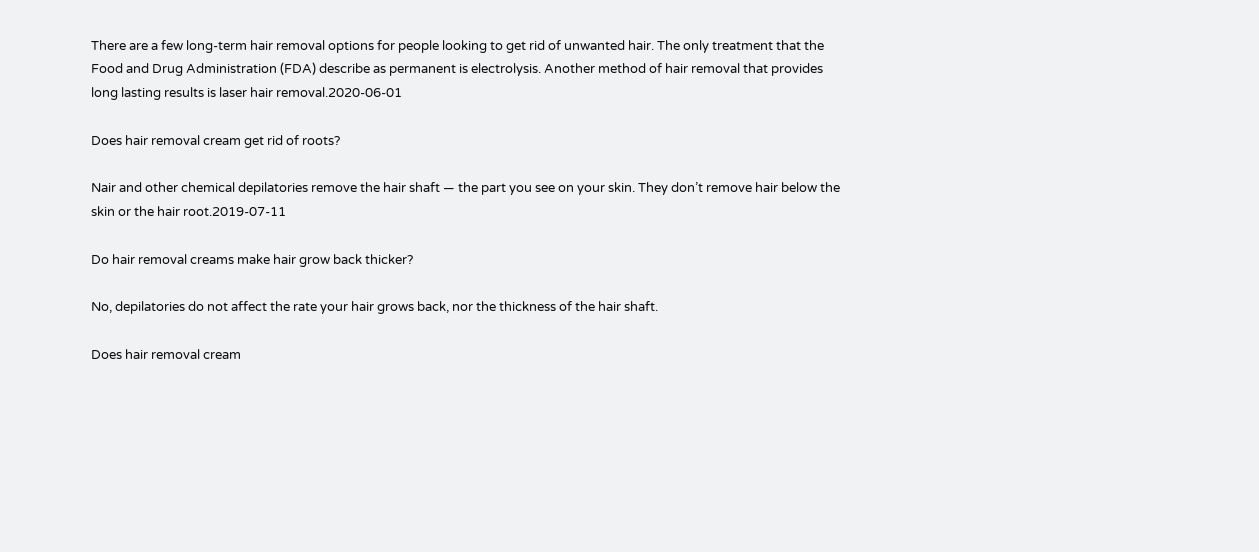There are a few long-term hair removal options for people looking to get rid of unwanted hair. The only treatment that the Food and Drug Administration (FDA) describe as permanent is electrolysis. Another method of hair removal that provides long lasting results is laser hair removal.2020-06-01

Does hair removal cream get rid of roots?

Nair and other chemical depilatories remove the hair shaft — the part you see on your skin. They don’t remove hair below the skin or the hair root.2019-07-11

Do hair removal creams make hair grow back thicker?

No, depilatories do not affect the rate your hair grows back, nor the thickness of the hair shaft.

Does hair removal cream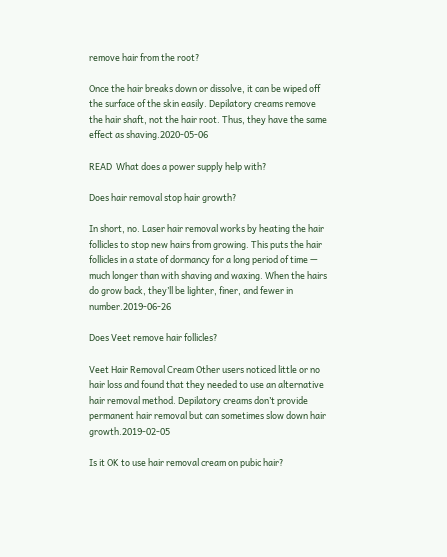remove hair from the root?

Once the hair breaks down or dissolve, it can be wiped off the surface of the skin easily. Depilatory creams remove the hair shaft, not the hair root. Thus, they have the same effect as shaving.2020-05-06

READ  What does a power supply help with?

Does hair removal stop hair growth?

In short, no. Laser hair removal works by heating the hair follicles to stop new hairs from growing. This puts the hair follicles in a state of dormancy for a long period of time — much longer than with shaving and waxing. When the hairs do grow back, they’ll be lighter, finer, and fewer in number.2019-06-26

Does Veet remove hair follicles?

Veet Hair Removal Cream Other users noticed little or no hair loss and found that they needed to use an alternative hair removal method. Depilatory creams don’t provide permanent hair removal but can sometimes slow down hair growth.2019-02-05

Is it OK to use hair removal cream on pubic hair?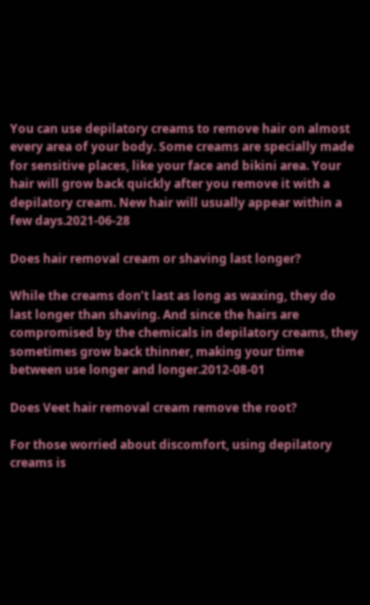You can use depilatory creams to remove hair on almost every area of your body. Some creams are specially made for sensitive places, like your face and bikini area. Your hair will grow back quickly after you remove it with a depilatory cream. New hair will usually appear within a few days.2021-06-28

Does hair removal cream or shaving last longer?

While the creams don’t last as long as waxing, they do last longer than shaving. And since the hairs are compromised by the chemicals in depilatory creams, they sometimes grow back thinner, making your time between use longer and longer.2012-08-01

Does Veet hair removal cream remove the root?

For those worried about discomfort, using depilatory creams is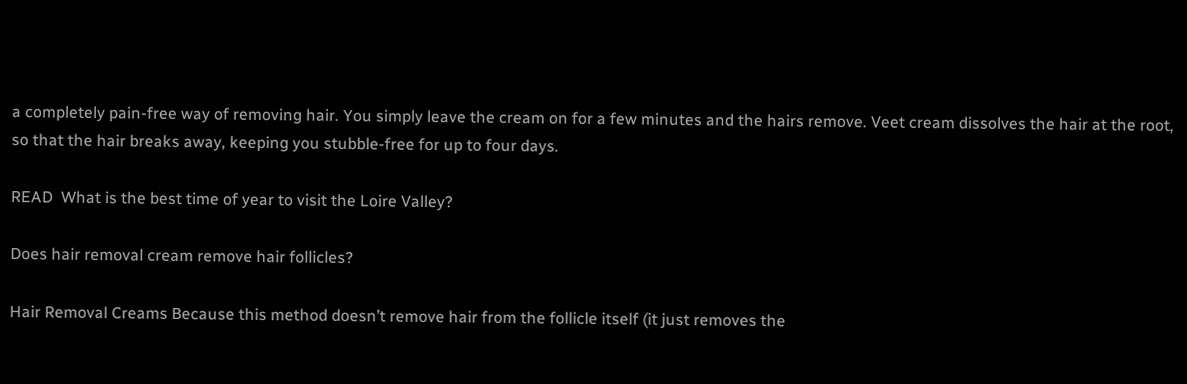a completely pain-free way of removing hair. You simply leave the cream on for a few minutes and the hairs remove. Veet cream dissolves the hair at the root, so that the hair breaks away, keeping you stubble-free for up to four days.

READ  What is the best time of year to visit the Loire Valley?

Does hair removal cream remove hair follicles?

Hair Removal Creams Because this method doesn’t remove hair from the follicle itself (it just removes the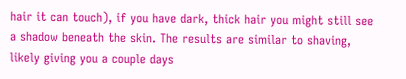hair it can touch), if you have dark, thick hair you might still see a shadow beneath the skin. The results are similar to shaving, likely giving you a couple days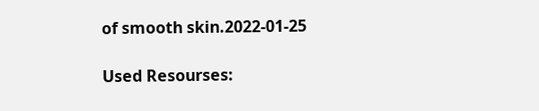of smooth skin.2022-01-25

Used Resourses: